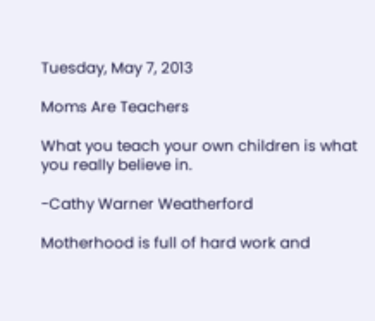Tuesday, May 7, 2013

Moms Are Teachers

What you teach your own children is what you really believe in.

-Cathy Warner Weatherford

Motherhood is full of hard work and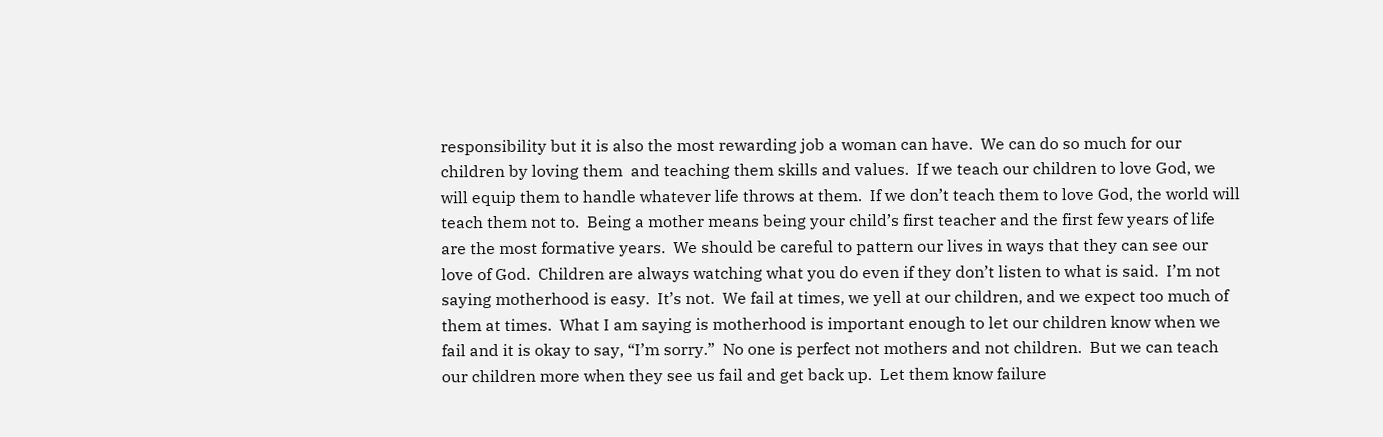responsibility but it is also the most rewarding job a woman can have.  We can do so much for our children by loving them  and teaching them skills and values.  If we teach our children to love God, we will equip them to handle whatever life throws at them.  If we don’t teach them to love God, the world will teach them not to.  Being a mother means being your child’s first teacher and the first few years of life are the most formative years.  We should be careful to pattern our lives in ways that they can see our love of God.  Children are always watching what you do even if they don’t listen to what is said.  I’m not saying motherhood is easy.  It’s not.  We fail at times, we yell at our children, and we expect too much of them at times.  What I am saying is motherhood is important enough to let our children know when we fail and it is okay to say, “I’m sorry.”  No one is perfect not mothers and not children.  But we can teach our children more when they see us fail and get back up.  Let them know failure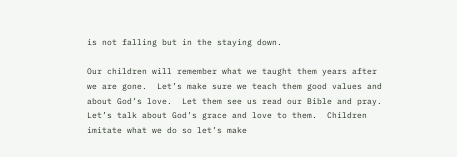is not falling but in the staying down.

Our children will remember what we taught them years after we are gone.  Let’s make sure we teach them good values and about God’s love.  Let them see us read our Bible and pray. Let’s talk about God’s grace and love to them.  Children imitate what we do so let’s make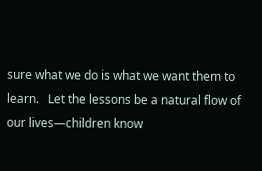sure what we do is what we want them to learn.   Let the lessons be a natural flow of our lives—children know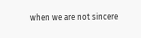when we are not sincere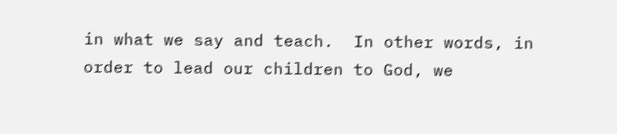in what we say and teach.  In other words, in order to lead our children to God, we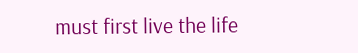must first live the life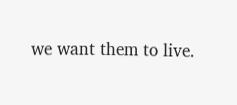we want them to live.